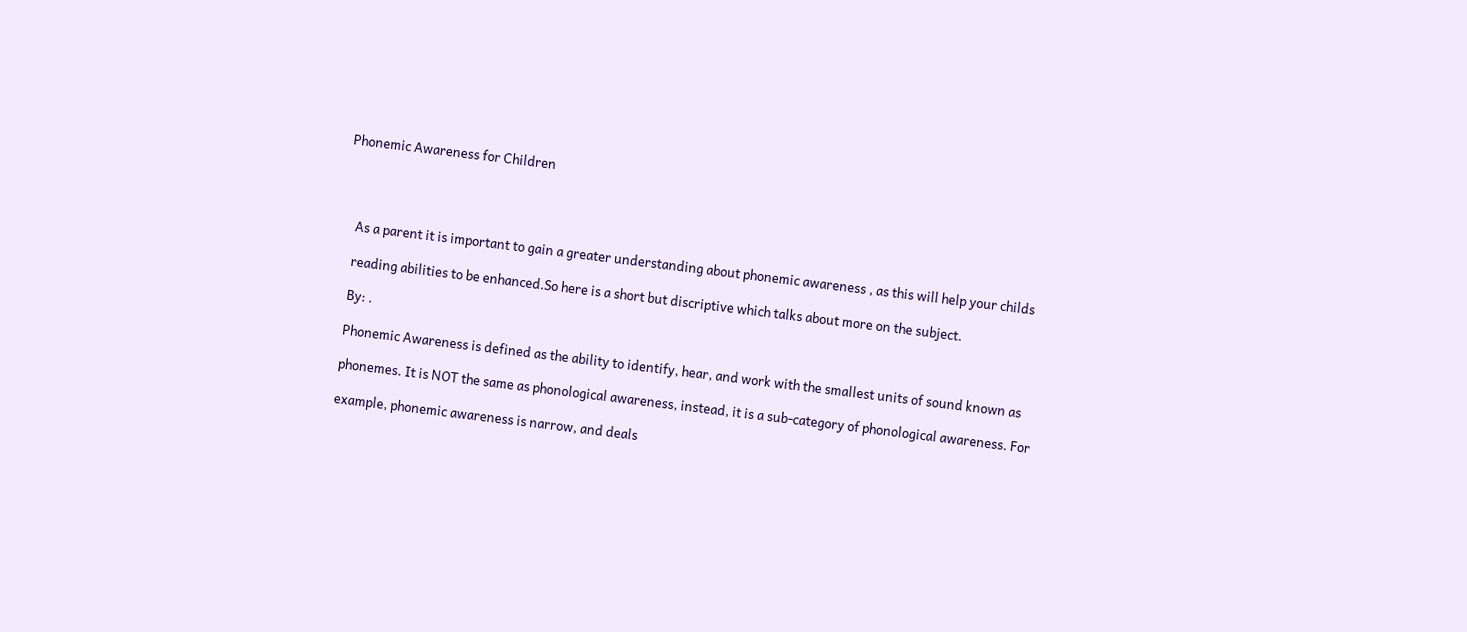Phonemic Awareness for Children




    As a parent it is important to gain a greater understanding about phonemic awareness , as this will help your childs

    reading abilities to be enhanced.So here is a short but discriptive which talks about more on the subject.

    By: .

    Phonemic Awareness is defined as the ability to identify, hear, and work with the smallest units of sound known as

    phonemes. It is NOT the same as phonological awareness, instead, it is a sub-category of phonological awareness. For

    example, phonemic awareness is narrow, and deals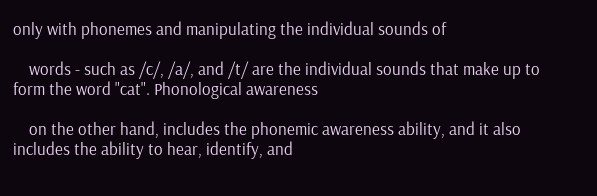only with phonemes and manipulating the individual sounds of

    words - such as /c/, /a/, and /t/ are the individual sounds that make up to form the word "cat". Phonological awareness

    on the other hand, includes the phonemic awareness ability, and it also includes the ability to hear, identify, and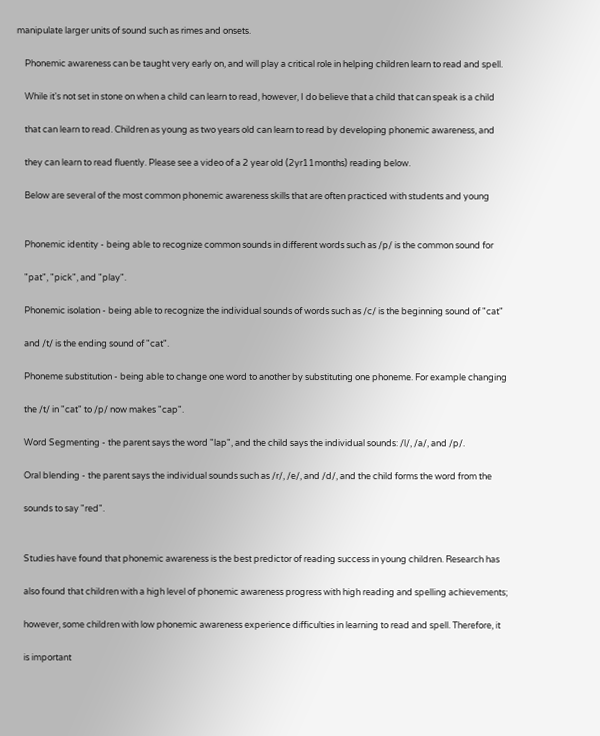manipulate larger units of sound such as rimes and onsets.

    Phonemic awareness can be taught very early on, and will play a critical role in helping children learn to read and spell.

    While it's not set in stone on when a child can learn to read, however, I do believe that a child that can speak is a child

    that can learn to read. Children as young as two years old can learn to read by developing phonemic awareness, and

    they can learn to read fluently. Please see a video of a 2 year old (2yr11months) reading below.

    Below are several of the most common phonemic awareness skills that are often practiced with students and young


    Phonemic identity - being able to recognize common sounds in different words such as /p/ is the common sound for

    "pat", "pick", and "play".

    Phonemic isolation - being able to recognize the individual sounds of words such as /c/ is the beginning sound of "cat"

    and /t/ is the ending sound of "cat".

    Phoneme substitution - being able to change one word to another by substituting one phoneme. For example changing

    the /t/ in "cat" to /p/ now makes "cap".

    Word Segmenting - the parent says the word "lap", and the child says the individual sounds: /l/, /a/, and /p/.

    Oral blending - the parent says the individual sounds such as /r/, /e/, and /d/, and the child forms the word from the

    sounds to say "red".


    Studies have found that phonemic awareness is the best predictor of reading success in young children. Research has

    also found that children with a high level of phonemic awareness progress with high reading and spelling achievements;

    however, some children with low phonemic awareness experience difficulties in learning to read and spell. Therefore, it

    is important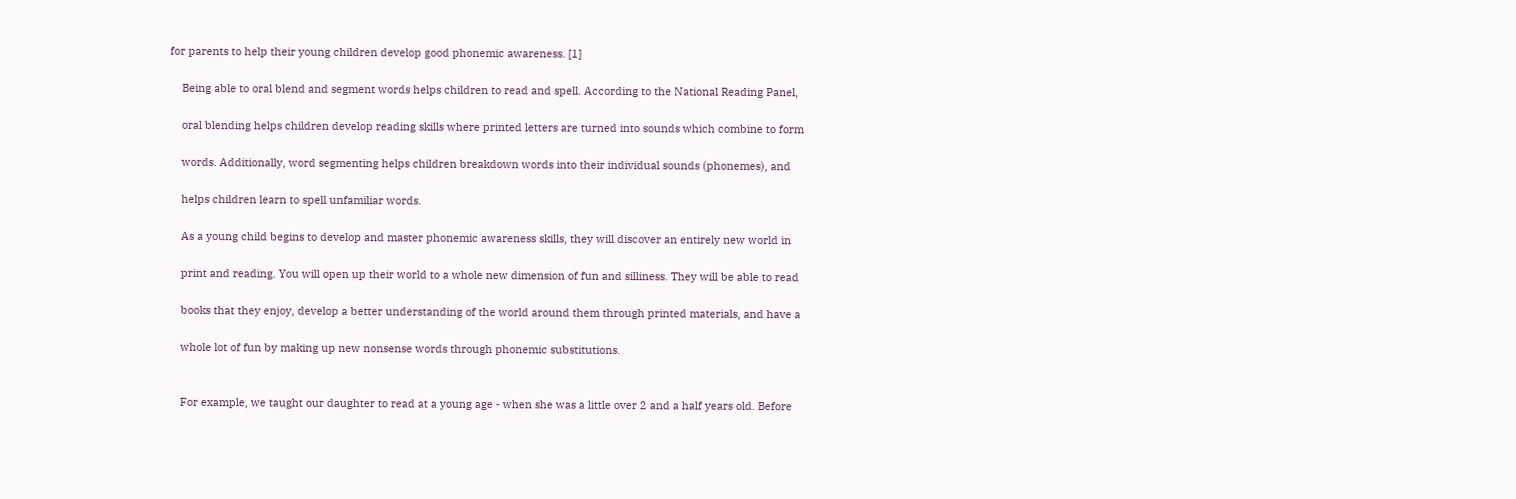for parents to help their young children develop good phonemic awareness. [1]

    Being able to oral blend and segment words helps children to read and spell. According to the National Reading Panel,

    oral blending helps children develop reading skills where printed letters are turned into sounds which combine to form

    words. Additionally, word segmenting helps children breakdown words into their individual sounds (phonemes), and

    helps children learn to spell unfamiliar words.

    As a young child begins to develop and master phonemic awareness skills, they will discover an entirely new world in

    print and reading. You will open up their world to a whole new dimension of fun and silliness. They will be able to read

    books that they enjoy, develop a better understanding of the world around them through printed materials, and have a

    whole lot of fun by making up new nonsense words through phonemic substitutions.


    For example, we taught our daughter to read at a young age - when she was a little over 2 and a half years old. Before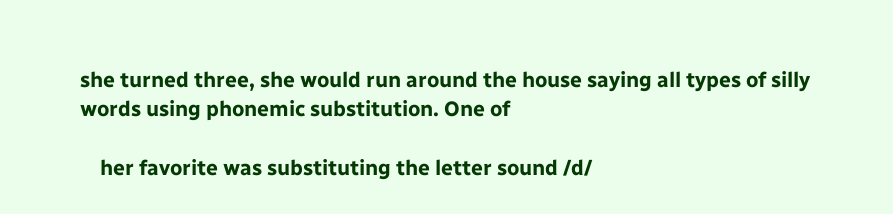she turned three, she would run around the house saying all types of silly words using phonemic substitution. One of

    her favorite was substituting the letter sound /d/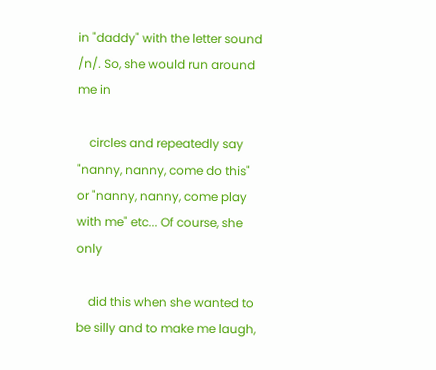in "daddy" with the letter sound /n/. So, she would run around me in

    circles and repeatedly say "nanny, nanny, come do this" or "nanny, nanny, come play with me" etc... Of course, she only

    did this when she wanted to be silly and to make me laugh,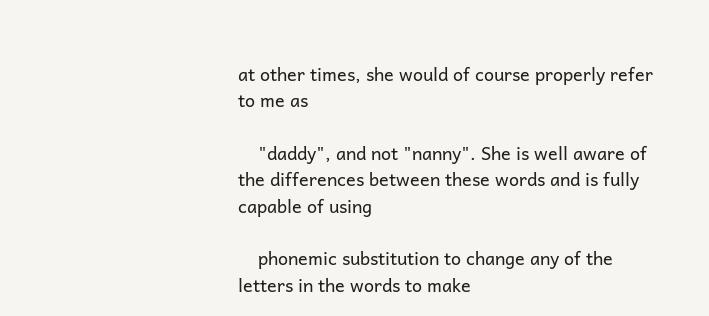at other times, she would of course properly refer to me as

    "daddy", and not "nanny". She is well aware of the differences between these words and is fully capable of using

    phonemic substitution to change any of the letters in the words to make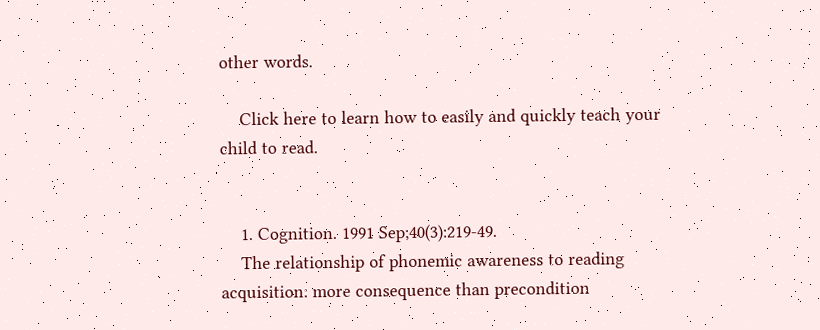other words.

    Click here to learn how to easily and quickly teach your child to read.


    1. Cognition. 1991 Sep;40(3):219-49.
    The relationship of phonemic awareness to reading acquisition: more consequence than precondition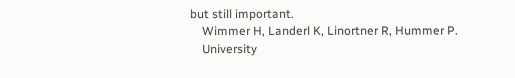but still important.
    Wimmer H, Landerl K, Linortner R, Hummer P.
    University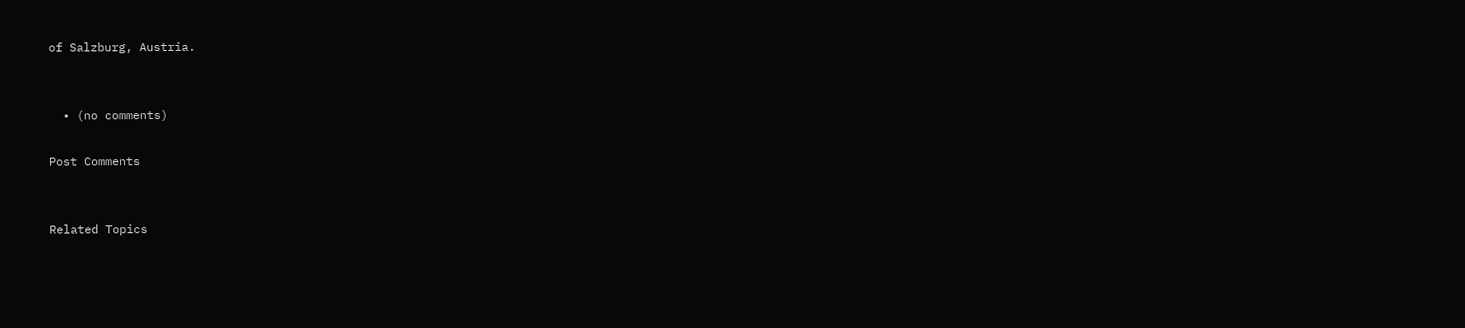of Salzburg, Austria.


  • (no comments)

Post Comments


Related Topics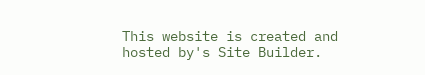This website is created and hosted by's Site Builder.